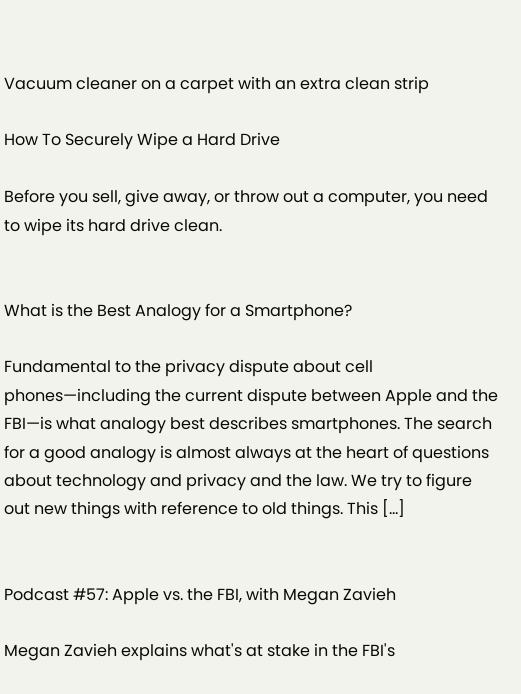Vacuum cleaner on a carpet with an extra clean strip

How To Securely Wipe a Hard Drive

Before you sell, give away, or throw out a computer, you need to wipe its hard drive clean.


What is the Best Analogy for a Smartphone?

Fundamental to the privacy dispute about cell phones—including the current dispute between Apple and the FBI—is what analogy best describes smartphones. The search for a good analogy is almost always at the heart of questions about technology and privacy and the law. We try to figure out new things with reference to old things. This […]


Podcast #57: Apple vs. the FBI, with Megan Zavieh

Megan Zavieh explains what's at stake in the FBI's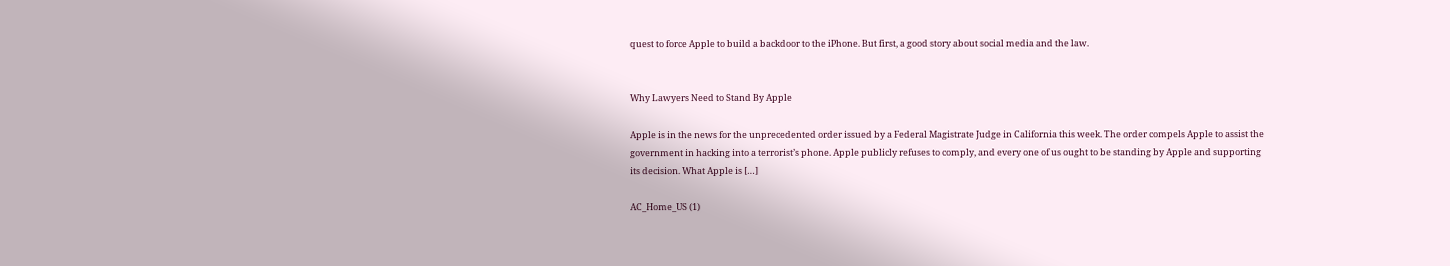quest to force Apple to build a backdoor to the iPhone. But first, a good story about social media and the law.


Why Lawyers Need to Stand By Apple

Apple is in the news for the unprecedented order issued by a Federal Magistrate Judge in California this week. The order compels Apple to assist the government in hacking into a terrorist’s phone. Apple publicly refuses to comply, and every one of us ought to be standing by Apple and supporting its decision. What Apple is […]

AC_Home_US (1)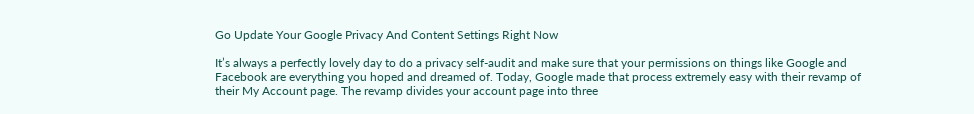Go Update Your Google Privacy And Content Settings Right Now

It’s always a perfectly lovely day to do a privacy self-audit and make sure that your permissions on things like Google and Facebook are everything you hoped and dreamed of. Today, Google made that process extremely easy with their revamp of their My Account page. The revamp divides your account page into three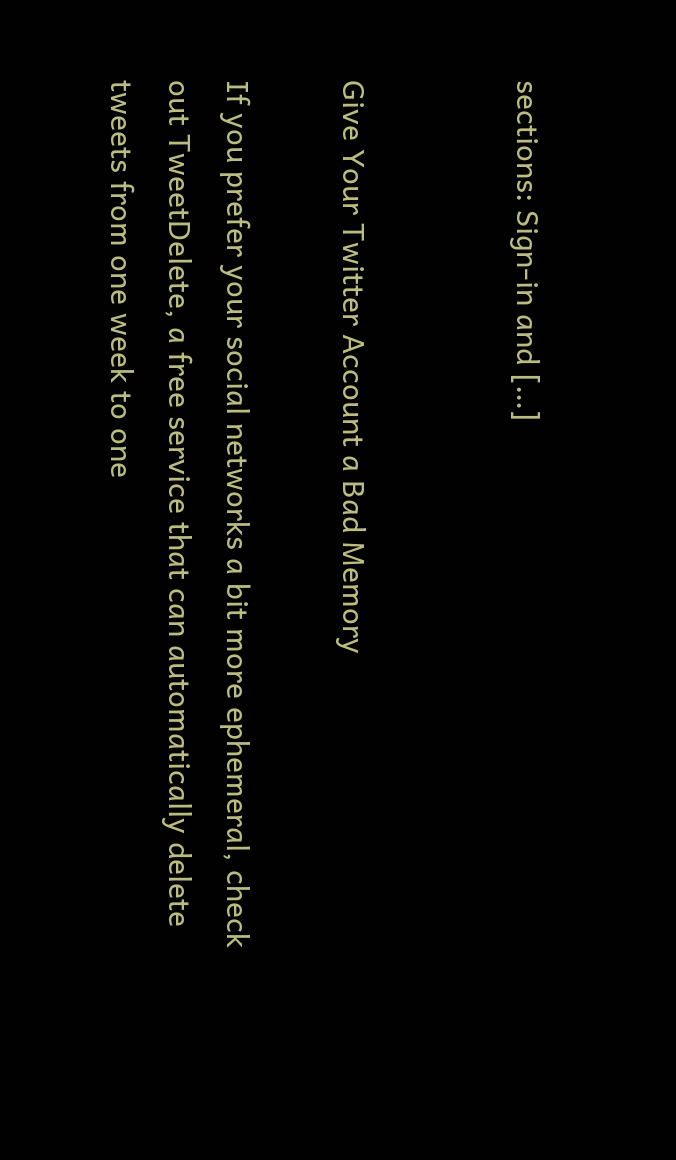sections: Sign-in and […]


Give Your Twitter Account a Bad Memory

If you prefer your social networks a bit more ephemeral, check out TweetDelete, a free service that can automatically delete tweets from one week to one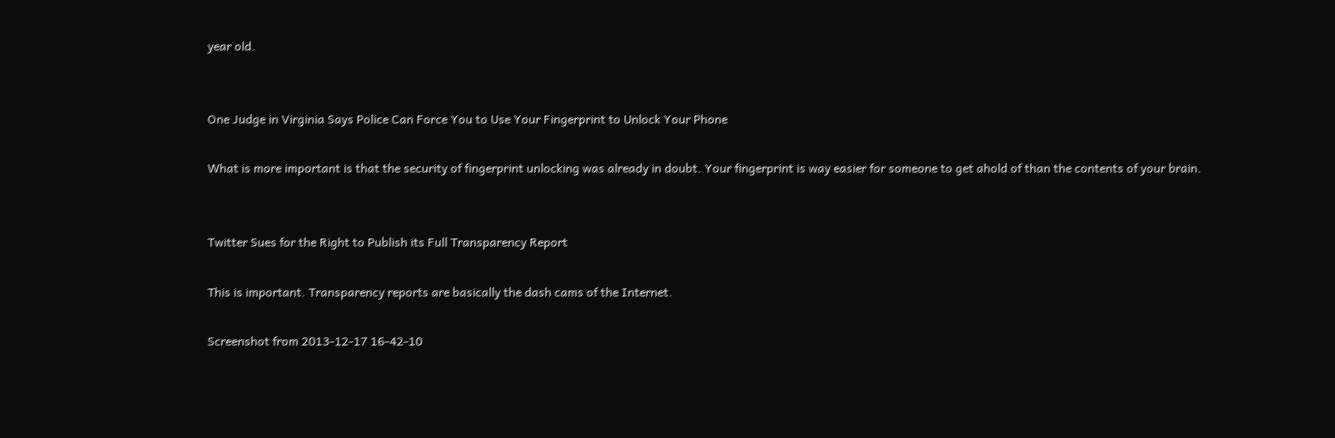year old.


One Judge in Virginia Says Police Can Force You to Use Your Fingerprint to Unlock Your Phone

What is more important is that the security of fingerprint unlocking was already in doubt. Your fingerprint is way easier for someone to get ahold of than the contents of your brain.


Twitter Sues for the Right to Publish its Full Transparency Report

This is important. Transparency reports are basically the dash cams of the Internet.

Screenshot from 2013-12-17 16-42-10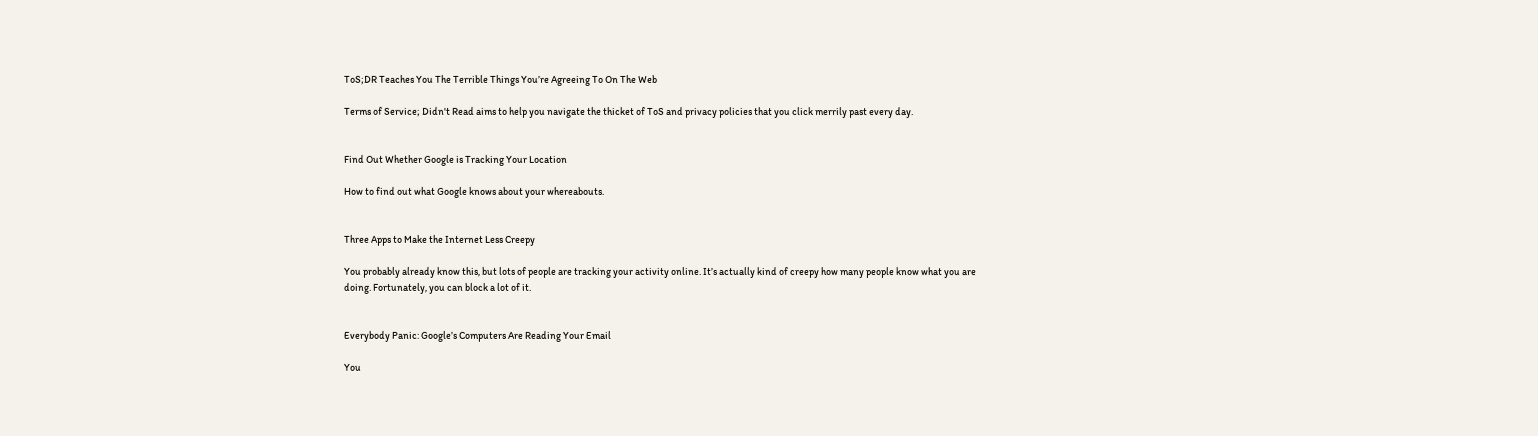ToS;DR Teaches You The Terrible Things You’re Agreeing To On The Web

Terms of Service; Didn't Read aims to help you navigate the thicket of ToS and privacy policies that you click merrily past every day.


Find Out Whether Google is Tracking Your Location

How to find out what Google knows about your whereabouts.


Three Apps to Make the Internet Less Creepy

You probably already know this, but lots of people are tracking your activity online. It’s actually kind of creepy how many people know what you are doing. Fortunately, you can block a lot of it.


Everybody Panic: Google’s Computers Are Reading Your Email

You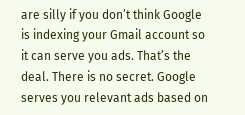are silly if you don’t think Google is indexing your Gmail account so it can serve you ads. That’s the deal. There is no secret. Google serves you relevant ads based on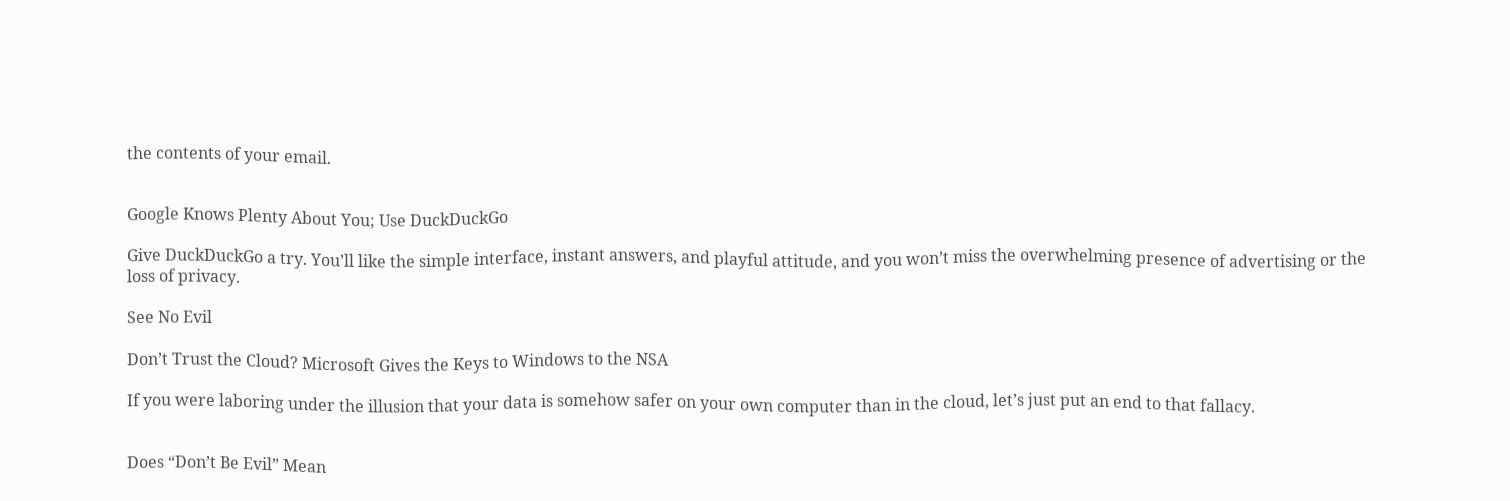the contents of your email.


Google Knows Plenty About You; Use DuckDuckGo

Give DuckDuckGo a try. You’ll like the simple interface, instant answers, and playful attitude, and you won’t miss the overwhelming presence of advertising or the loss of privacy.

See No Evil

Don’t Trust the Cloud? Microsoft Gives the Keys to Windows to the NSA

If you were laboring under the illusion that your data is somehow safer on your own computer than in the cloud, let’s just put an end to that fallacy.


Does “Don’t Be Evil” Mean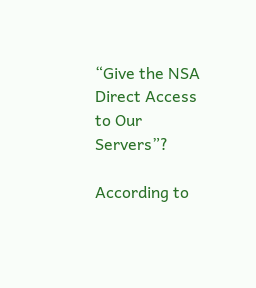“Give the NSA Direct Access to Our Servers”?

According to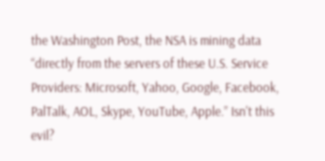the Washington Post, the NSA is mining data “directly from the servers of these U.S. Service Providers: Microsoft, Yahoo, Google, Facebook, PalTalk, AOL, Skype, YouTube, Apple.” Isn't this evil?